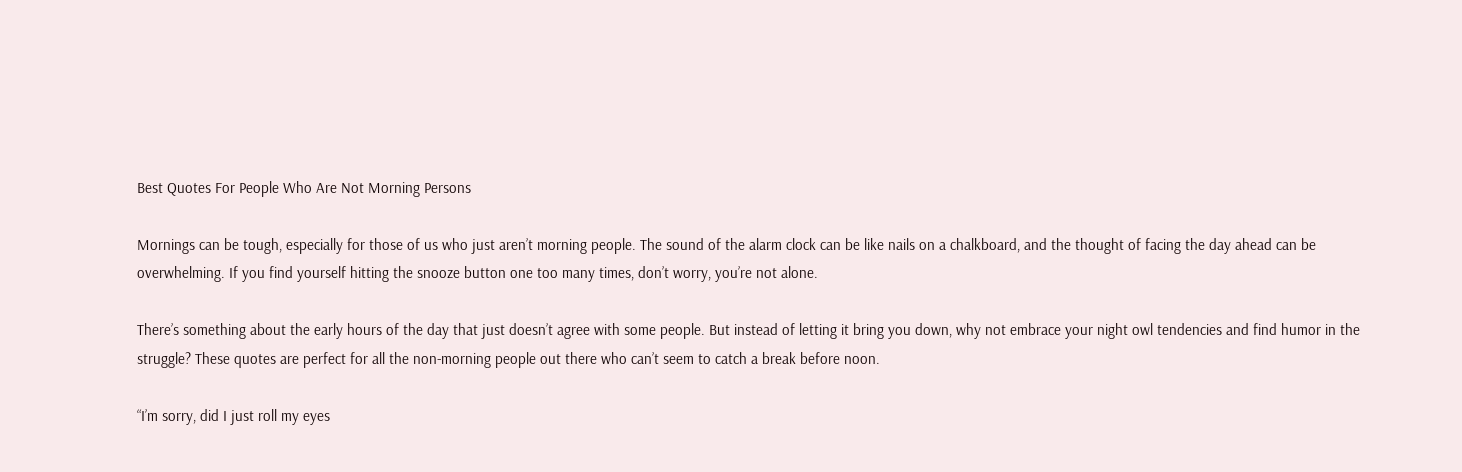Best Quotes For People Who Are Not Morning Persons

Mornings can be tough, especially for those of us who just aren’t morning people. The sound of the alarm clock can be like nails on a chalkboard, and the thought of facing the day ahead can be overwhelming. If you find yourself hitting the snooze button one too many times, don’t worry, you’re not alone.

There’s something about the early hours of the day that just doesn’t agree with some people. But instead of letting it bring you down, why not embrace your night owl tendencies and find humor in the struggle? These quotes are perfect for all the non-morning people out there who can’t seem to catch a break before noon.

“I’m sorry, did I just roll my eyes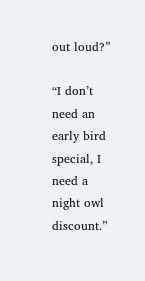out loud?”

“I don’t need an early bird special, I need a night owl discount.”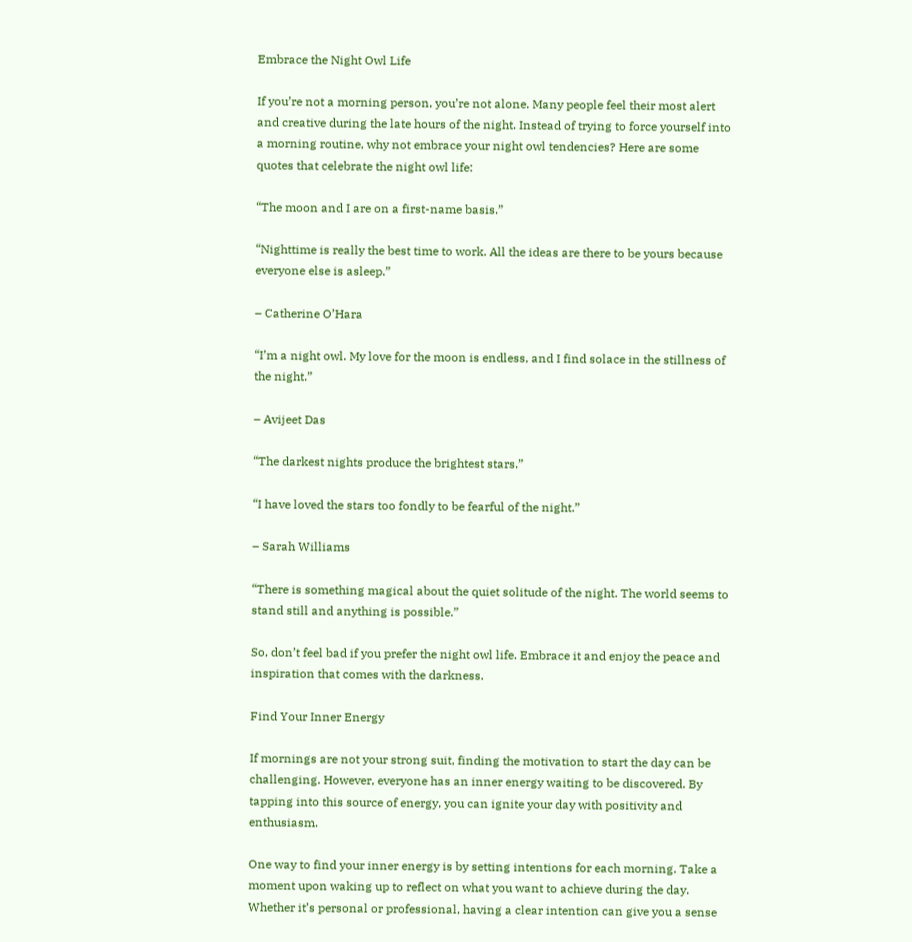Embrace the Night Owl Life

If you’re not a morning person, you’re not alone. Many people feel their most alert and creative during the late hours of the night. Instead of trying to force yourself into a morning routine, why not embrace your night owl tendencies? Here are some quotes that celebrate the night owl life:

“The moon and I are on a first-name basis.”

“Nighttime is really the best time to work. All the ideas are there to be yours because everyone else is asleep.”

– Catherine O’Hara

“I’m a night owl. My love for the moon is endless, and I find solace in the stillness of the night.”

– Avijeet Das

“The darkest nights produce the brightest stars.”

“I have loved the stars too fondly to be fearful of the night.”

– Sarah Williams

“There is something magical about the quiet solitude of the night. The world seems to stand still and anything is possible.”

So, don’t feel bad if you prefer the night owl life. Embrace it and enjoy the peace and inspiration that comes with the darkness.

Find Your Inner Energy

If mornings are not your strong suit, finding the motivation to start the day can be challenging. However, everyone has an inner energy waiting to be discovered. By tapping into this source of energy, you can ignite your day with positivity and enthusiasm.

One way to find your inner energy is by setting intentions for each morning. Take a moment upon waking up to reflect on what you want to achieve during the day. Whether it’s personal or professional, having a clear intention can give you a sense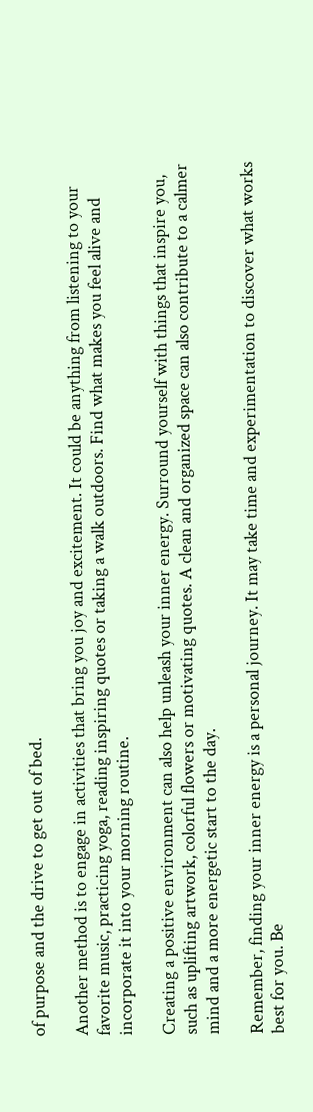of purpose and the drive to get out of bed.

Another method is to engage in activities that bring you joy and excitement. It could be anything from listening to your favorite music, practicing yoga, reading inspiring quotes or taking a walk outdoors. Find what makes you feel alive and incorporate it into your morning routine.

Creating a positive environment can also help unleash your inner energy. Surround yourself with things that inspire you, such as uplifting artwork, colorful flowers or motivating quotes. A clean and organized space can also contribute to a calmer mind and a more energetic start to the day.

Remember, finding your inner energy is a personal journey. It may take time and experimentation to discover what works best for you. Be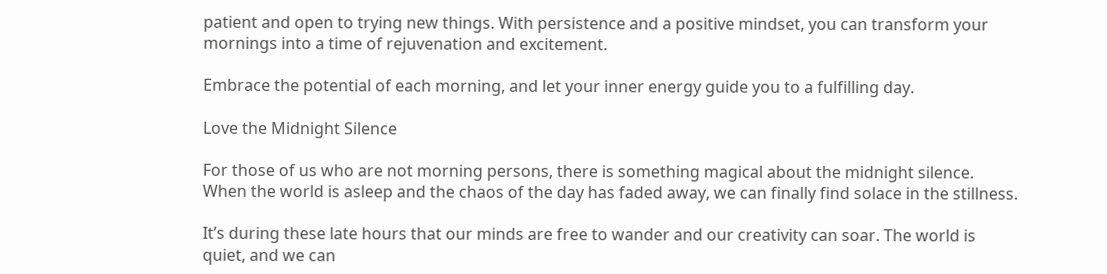patient and open to trying new things. With persistence and a positive mindset, you can transform your mornings into a time of rejuvenation and excitement.

Embrace the potential of each morning, and let your inner energy guide you to a fulfilling day.

Love the Midnight Silence

For those of us who are not morning persons, there is something magical about the midnight silence. When the world is asleep and the chaos of the day has faded away, we can finally find solace in the stillness.

It’s during these late hours that our minds are free to wander and our creativity can soar. The world is quiet, and we can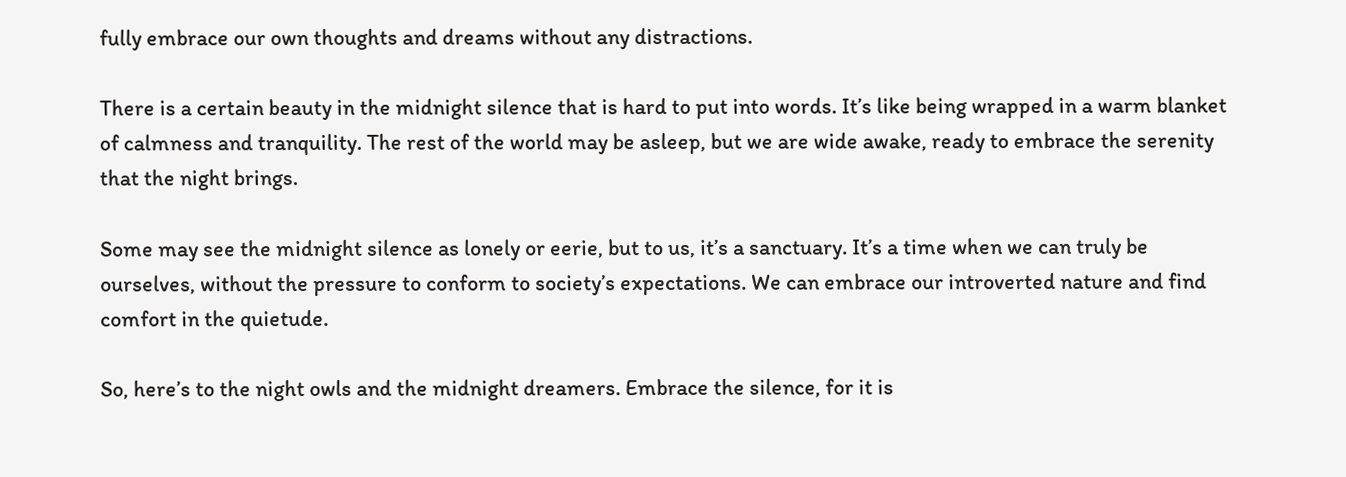fully embrace our own thoughts and dreams without any distractions.

There is a certain beauty in the midnight silence that is hard to put into words. It’s like being wrapped in a warm blanket of calmness and tranquility. The rest of the world may be asleep, but we are wide awake, ready to embrace the serenity that the night brings.

Some may see the midnight silence as lonely or eerie, but to us, it’s a sanctuary. It’s a time when we can truly be ourselves, without the pressure to conform to society’s expectations. We can embrace our introverted nature and find comfort in the quietude.

So, here’s to the night owls and the midnight dreamers. Embrace the silence, for it is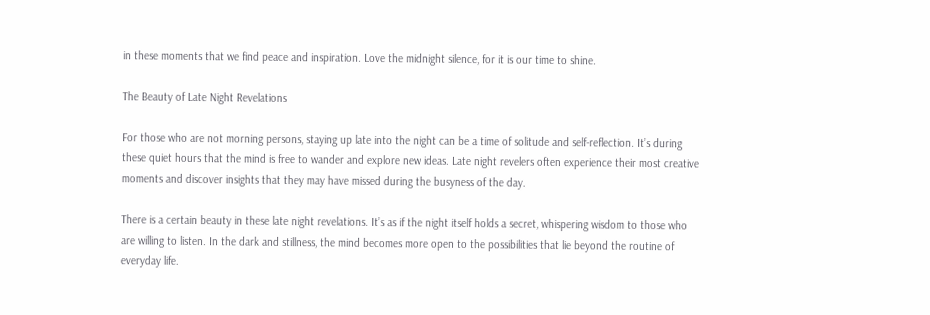in these moments that we find peace and inspiration. Love the midnight silence, for it is our time to shine.

The Beauty of Late Night Revelations

For those who are not morning persons, staying up late into the night can be a time of solitude and self-reflection. It’s during these quiet hours that the mind is free to wander and explore new ideas. Late night revelers often experience their most creative moments and discover insights that they may have missed during the busyness of the day.

There is a certain beauty in these late night revelations. It’s as if the night itself holds a secret, whispering wisdom to those who are willing to listen. In the dark and stillness, the mind becomes more open to the possibilities that lie beyond the routine of everyday life.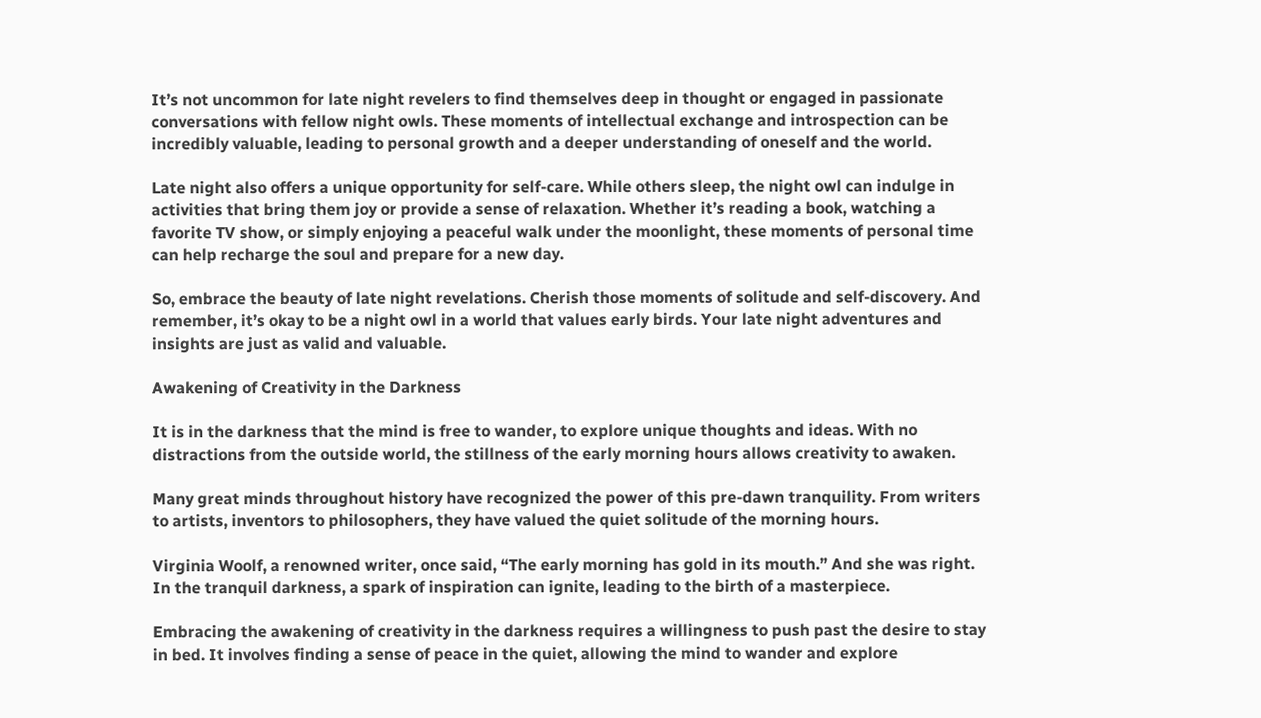It’s not uncommon for late night revelers to find themselves deep in thought or engaged in passionate conversations with fellow night owls. These moments of intellectual exchange and introspection can be incredibly valuable, leading to personal growth and a deeper understanding of oneself and the world.

Late night also offers a unique opportunity for self-care. While others sleep, the night owl can indulge in activities that bring them joy or provide a sense of relaxation. Whether it’s reading a book, watching a favorite TV show, or simply enjoying a peaceful walk under the moonlight, these moments of personal time can help recharge the soul and prepare for a new day.

So, embrace the beauty of late night revelations. Cherish those moments of solitude and self-discovery. And remember, it’s okay to be a night owl in a world that values early birds. Your late night adventures and insights are just as valid and valuable.

Awakening of Creativity in the Darkness

It is in the darkness that the mind is free to wander, to explore unique thoughts and ideas. With no distractions from the outside world, the stillness of the early morning hours allows creativity to awaken.

Many great minds throughout history have recognized the power of this pre-dawn tranquility. From writers to artists, inventors to philosophers, they have valued the quiet solitude of the morning hours.

Virginia Woolf, a renowned writer, once said, “The early morning has gold in its mouth.” And she was right. In the tranquil darkness, a spark of inspiration can ignite, leading to the birth of a masterpiece.

Embracing the awakening of creativity in the darkness requires a willingness to push past the desire to stay in bed. It involves finding a sense of peace in the quiet, allowing the mind to wander and explore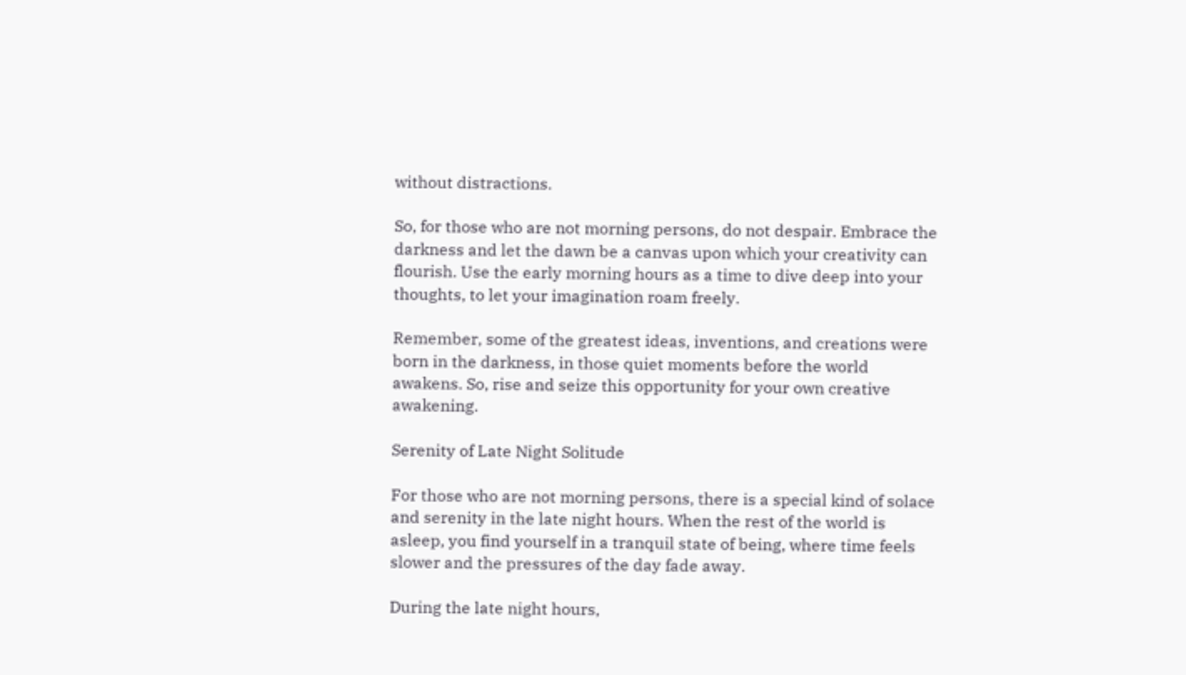without distractions.

So, for those who are not morning persons, do not despair. Embrace the darkness and let the dawn be a canvas upon which your creativity can flourish. Use the early morning hours as a time to dive deep into your thoughts, to let your imagination roam freely.

Remember, some of the greatest ideas, inventions, and creations were born in the darkness, in those quiet moments before the world awakens. So, rise and seize this opportunity for your own creative awakening.

Serenity of Late Night Solitude

For those who are not morning persons, there is a special kind of solace and serenity in the late night hours. When the rest of the world is asleep, you find yourself in a tranquil state of being, where time feels slower and the pressures of the day fade away.

During the late night hours,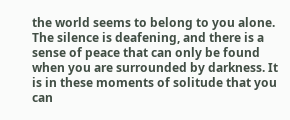the world seems to belong to you alone. The silence is deafening, and there is a sense of peace that can only be found when you are surrounded by darkness. It is in these moments of solitude that you can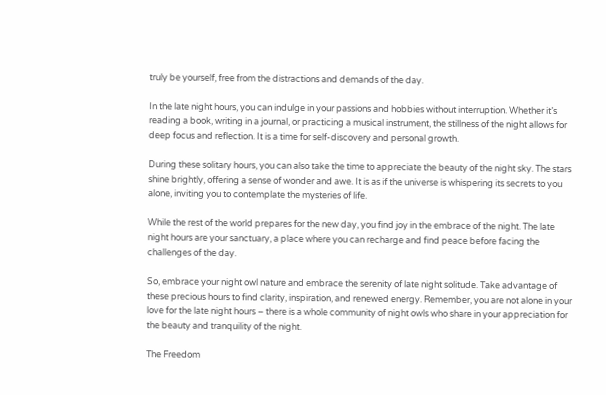truly be yourself, free from the distractions and demands of the day.

In the late night hours, you can indulge in your passions and hobbies without interruption. Whether it’s reading a book, writing in a journal, or practicing a musical instrument, the stillness of the night allows for deep focus and reflection. It is a time for self-discovery and personal growth.

During these solitary hours, you can also take the time to appreciate the beauty of the night sky. The stars shine brightly, offering a sense of wonder and awe. It is as if the universe is whispering its secrets to you alone, inviting you to contemplate the mysteries of life.

While the rest of the world prepares for the new day, you find joy in the embrace of the night. The late night hours are your sanctuary, a place where you can recharge and find peace before facing the challenges of the day.

So, embrace your night owl nature and embrace the serenity of late night solitude. Take advantage of these precious hours to find clarity, inspiration, and renewed energy. Remember, you are not alone in your love for the late night hours – there is a whole community of night owls who share in your appreciation for the beauty and tranquility of the night.

The Freedom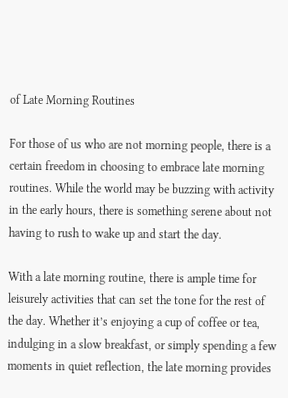of Late Morning Routines

For those of us who are not morning people, there is a certain freedom in choosing to embrace late morning routines. While the world may be buzzing with activity in the early hours, there is something serene about not having to rush to wake up and start the day.

With a late morning routine, there is ample time for leisurely activities that can set the tone for the rest of the day. Whether it’s enjoying a cup of coffee or tea, indulging in a slow breakfast, or simply spending a few moments in quiet reflection, the late morning provides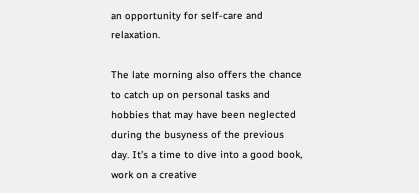an opportunity for self-care and relaxation.

The late morning also offers the chance to catch up on personal tasks and hobbies that may have been neglected during the busyness of the previous day. It’s a time to dive into a good book, work on a creative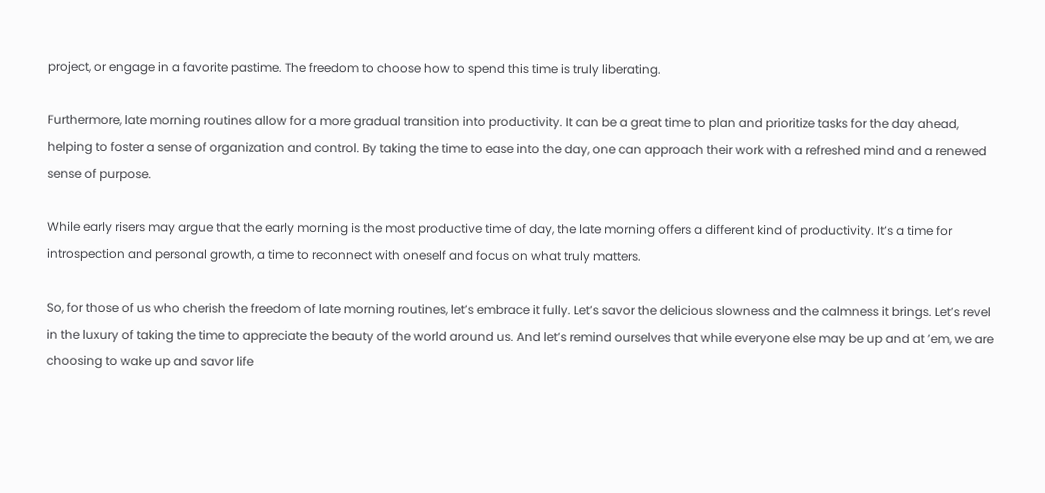project, or engage in a favorite pastime. The freedom to choose how to spend this time is truly liberating.

Furthermore, late morning routines allow for a more gradual transition into productivity. It can be a great time to plan and prioritize tasks for the day ahead, helping to foster a sense of organization and control. By taking the time to ease into the day, one can approach their work with a refreshed mind and a renewed sense of purpose.

While early risers may argue that the early morning is the most productive time of day, the late morning offers a different kind of productivity. It’s a time for introspection and personal growth, a time to reconnect with oneself and focus on what truly matters.

So, for those of us who cherish the freedom of late morning routines, let’s embrace it fully. Let’s savor the delicious slowness and the calmness it brings. Let’s revel in the luxury of taking the time to appreciate the beauty of the world around us. And let’s remind ourselves that while everyone else may be up and at ’em, we are choosing to wake up and savor life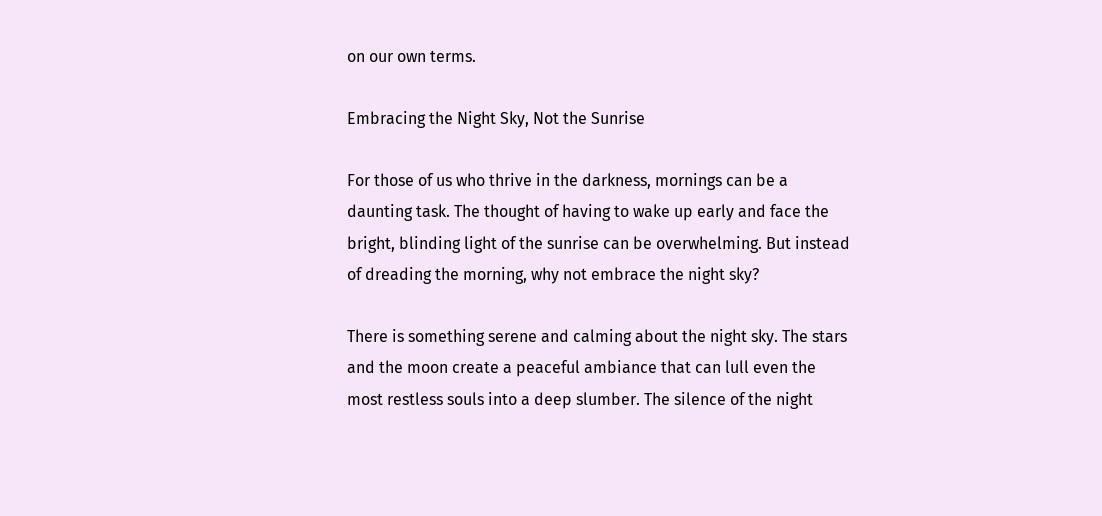on our own terms.

Embracing the Night Sky, Not the Sunrise

For those of us who thrive in the darkness, mornings can be a daunting task. The thought of having to wake up early and face the bright, blinding light of the sunrise can be overwhelming. But instead of dreading the morning, why not embrace the night sky?

There is something serene and calming about the night sky. The stars and the moon create a peaceful ambiance that can lull even the most restless souls into a deep slumber. The silence of the night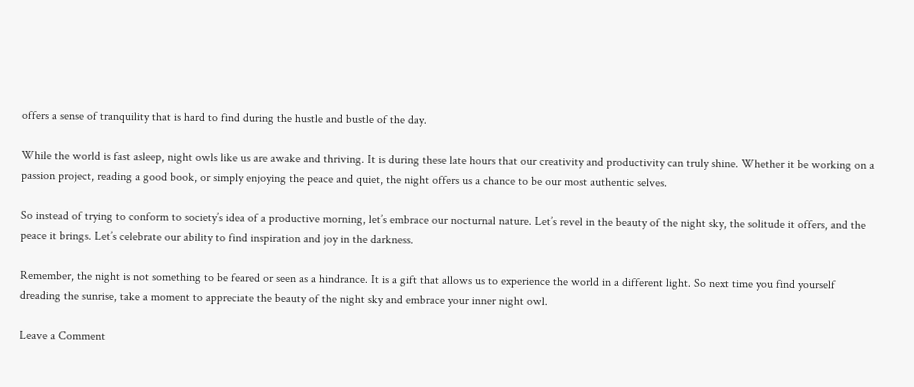offers a sense of tranquility that is hard to find during the hustle and bustle of the day.

While the world is fast asleep, night owls like us are awake and thriving. It is during these late hours that our creativity and productivity can truly shine. Whether it be working on a passion project, reading a good book, or simply enjoying the peace and quiet, the night offers us a chance to be our most authentic selves.

So instead of trying to conform to society’s idea of a productive morning, let’s embrace our nocturnal nature. Let’s revel in the beauty of the night sky, the solitude it offers, and the peace it brings. Let’s celebrate our ability to find inspiration and joy in the darkness.

Remember, the night is not something to be feared or seen as a hindrance. It is a gift that allows us to experience the world in a different light. So next time you find yourself dreading the sunrise, take a moment to appreciate the beauty of the night sky and embrace your inner night owl.

Leave a Comment